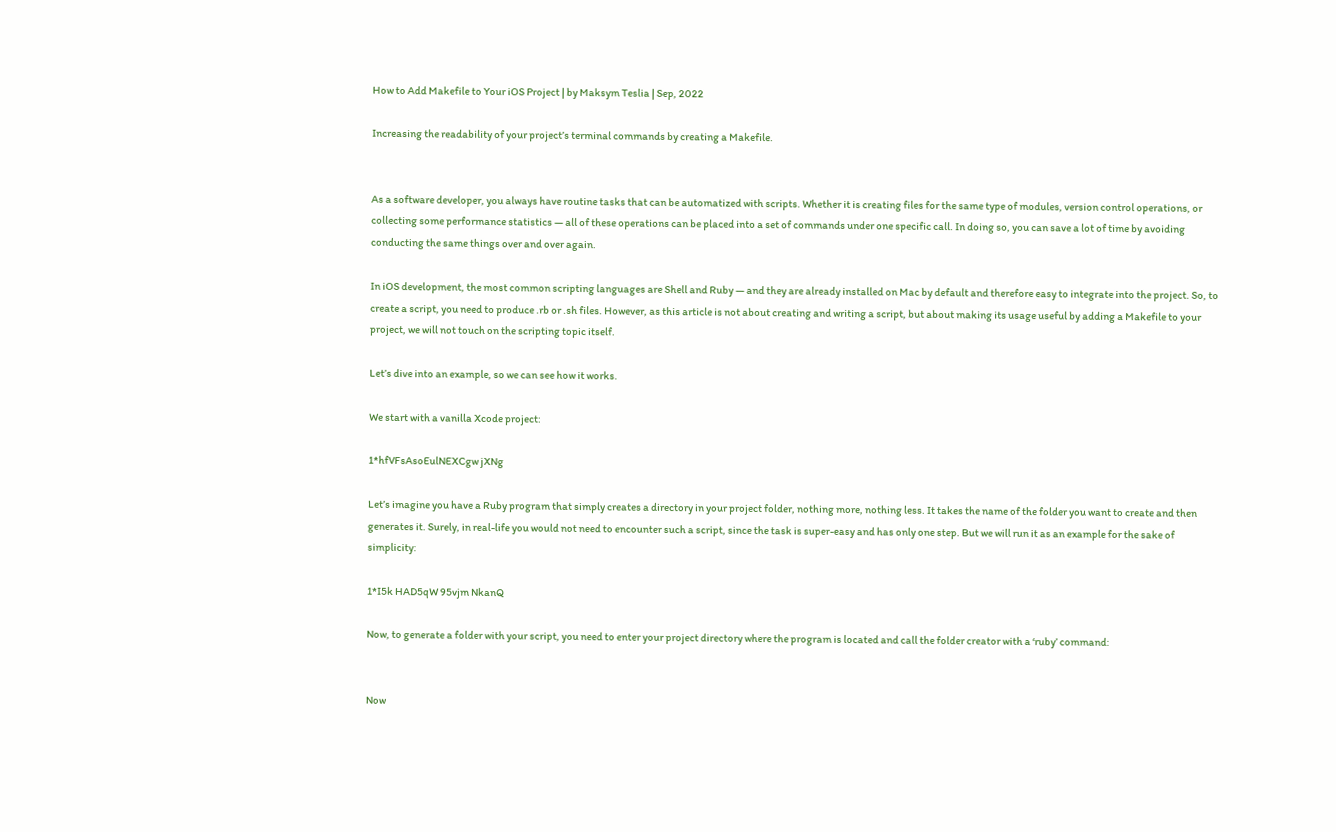How to Add Makefile to Your iOS Project | by Maksym Teslia | Sep, 2022

Increasing the readability of your project’s terminal commands by creating a Makefile.


As a software developer, you always have routine tasks that can be automatized with scripts. Whether it is creating files for the same type of modules, version control operations, or collecting some performance statistics — all of these operations can be placed into a set of commands under one specific call. In doing so, you can save a lot of time by avoiding conducting the same things over and over again.

In iOS development, the most common scripting languages are Shell and Ruby — and they are already installed on Mac by default and therefore easy to integrate into the project. So, to create a script, you need to produce .rb or .sh files. However, as this article is not about creating and writing a script, but about making its usage useful by adding a Makefile to your project, we will not touch on the scripting topic itself.

Let’s dive into an example, so we can see how it works.

We start with a vanilla Xcode project:

1*hfVFsAsoEulNEXCgw jXNg

Let’s imagine you have a Ruby program that simply creates a directory in your project folder, nothing more, nothing less. It takes the name of the folder you want to create and then generates it. Surely, in real-life you would not need to encounter such a script, since the task is super-easy and has only one step. But we will run it as an example for the sake of simplicity:

1*I5k HAD5qW 95vjm NkanQ

Now, to generate a folder with your script, you need to enter your project directory where the program is located and call the folder creator with a ‘ruby’ command:


Now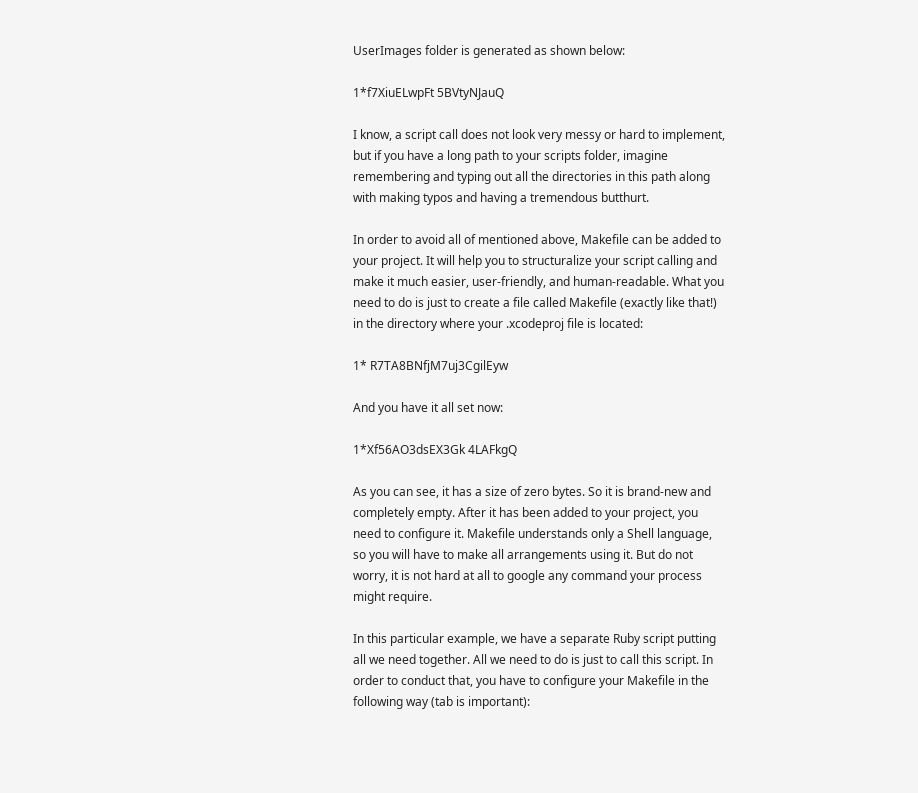UserImages folder is generated as shown below:

1*f7XiuELwpFt 5BVtyNJauQ

I know, a script call does not look very messy or hard to implement, but if you have a long path to your scripts folder, imagine remembering and typing out all the directories in this path along with making typos and having a tremendous butthurt.

In order to avoid all of mentioned above, Makefile can be added to your project. It will help you to structuralize your script calling and make it much easier, user-friendly, and human-readable. What you need to do is just to create a file called Makefile (exactly like that!) in the directory where your .xcodeproj file is located:

1* R7TA8BNfjM7uj3CgilEyw

And you have it all set now:

1*Xf56AO3dsEX3Gk 4LAFkgQ

As you can see, it has a size of zero bytes. So it is brand-new and completely empty. After it has been added to your project, you need to configure it. Makefile understands only a Shell language, so you will have to make all arrangements using it. But do not worry, it is not hard at all to google any command your process might require.

In this particular example, we have a separate Ruby script putting all we need together. All we need to do is just to call this script. In order to conduct that, you have to configure your Makefile in the following way (tab is important):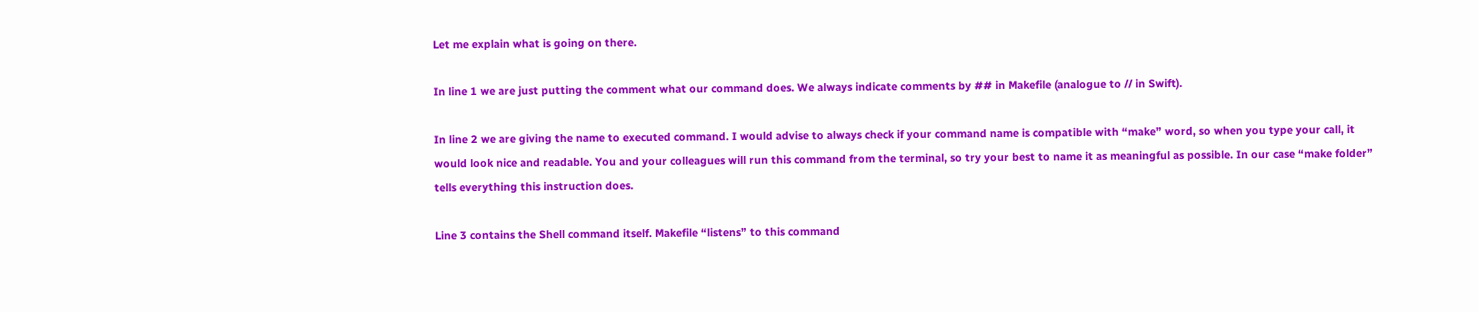Let me explain what is going on there.

In line 1 we are just putting the comment what our command does. We always indicate comments by ## in Makefile (analogue to // in Swift).

In line 2 we are giving the name to executed command. I would advise to always check if your command name is compatible with “make” word, so when you type your call, it would look nice and readable. You and your colleagues will run this command from the terminal, so try your best to name it as meaningful as possible. In our case “make folder” tells everything this instruction does.

Line 3 contains the Shell command itself. Makefile “listens” to this command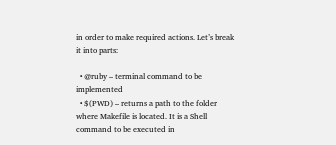in order to make required actions. Let’s break it into parts:

  • @ruby – terminal command to be implemented
  • $(PWD) – returns a path to the folder where Makefile is located. It is a Shell command to be executed in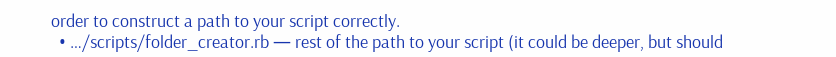order to construct a path to your script correctly.
  • …/scripts/folder_creator.rb — rest of the path to your script (it could be deeper, but should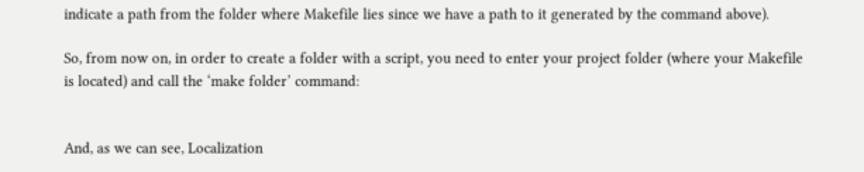indicate a path from the folder where Makefile lies since we have a path to it generated by the command above).

So, from now on, in order to create a folder with a script, you need to enter your project folder (where your Makefile is located) and call the ‘make folder’ command:


And, as we can see, Localization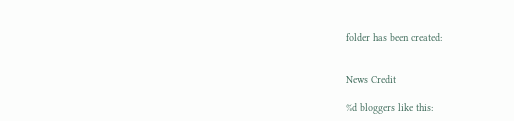folder has been created:


News Credit

%d bloggers like this: